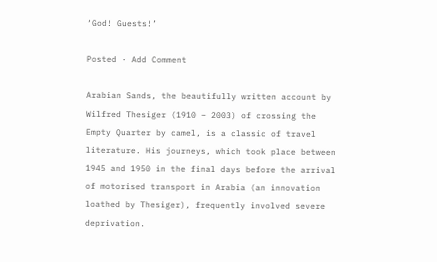‘God! Guests!’

Posted · Add Comment

Arabian Sands, the beautifully written account by Wilfred Thesiger (1910 – 2003) of crossing the Empty Quarter by camel, is a classic of travel literature. His journeys, which took place between 1945 and 1950 in the final days before the arrival of motorised transport in Arabia (an innovation loathed by Thesiger), frequently involved severe deprivation.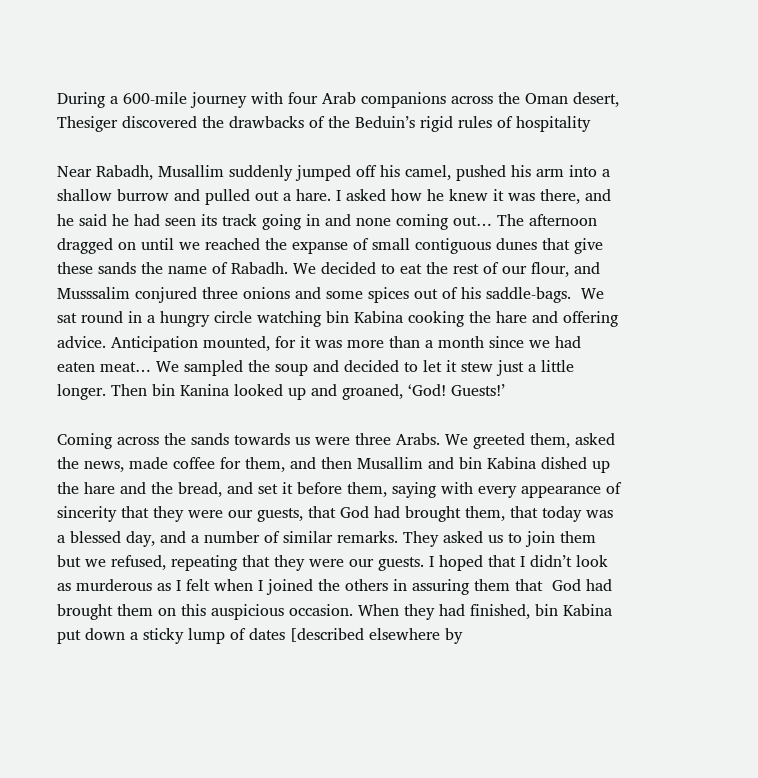During a 600-mile journey with four Arab companions across the Oman desert, Thesiger discovered the drawbacks of the Beduin’s rigid rules of hospitality

Near Rabadh, Musallim suddenly jumped off his camel, pushed his arm into a shallow burrow and pulled out a hare. I asked how he knew it was there, and he said he had seen its track going in and none coming out… The afternoon dragged on until we reached the expanse of small contiguous dunes that give these sands the name of Rabadh. We decided to eat the rest of our flour, and Musssalim conjured three onions and some spices out of his saddle-bags.  We sat round in a hungry circle watching bin Kabina cooking the hare and offering advice. Anticipation mounted, for it was more than a month since we had eaten meat… We sampled the soup and decided to let it stew just a little longer. Then bin Kanina looked up and groaned, ‘God! Guests!’

Coming across the sands towards us were three Arabs. We greeted them, asked the news, made coffee for them, and then Musallim and bin Kabina dished up the hare and the bread, and set it before them, saying with every appearance of sincerity that they were our guests, that God had brought them, that today was a blessed day, and a number of similar remarks. They asked us to join them but we refused, repeating that they were our guests. I hoped that I didn’t look as murderous as I felt when I joined the others in assuring them that  God had brought them on this auspicious occasion. When they had finished, bin Kabina put down a sticky lump of dates [described elsewhere by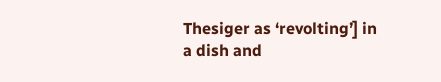Thesiger as ‘revolting’] in a dish and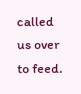called us over to feed.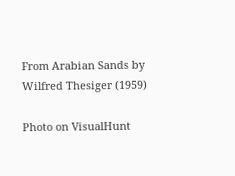From Arabian Sands by Wilfred Thesiger (1959)

Photo on VisualHunt